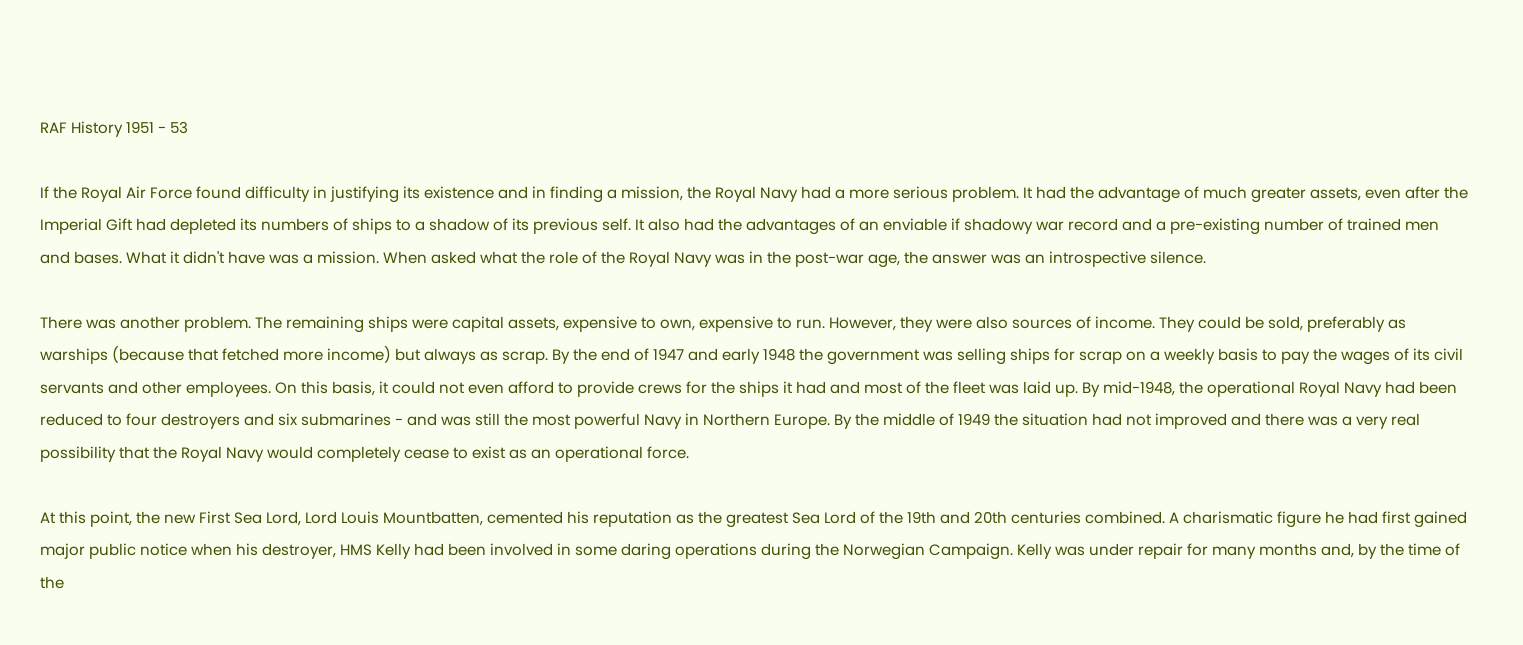RAF History 1951 - 53

If the Royal Air Force found difficulty in justifying its existence and in finding a mission, the Royal Navy had a more serious problem. It had the advantage of much greater assets, even after the Imperial Gift had depleted its numbers of ships to a shadow of its previous self. It also had the advantages of an enviable if shadowy war record and a pre-existing number of trained men and bases. What it didn't have was a mission. When asked what the role of the Royal Navy was in the post-war age, the answer was an introspective silence.

There was another problem. The remaining ships were capital assets, expensive to own, expensive to run. However, they were also sources of income. They could be sold, preferably as warships (because that fetched more income) but always as scrap. By the end of 1947 and early 1948 the government was selling ships for scrap on a weekly basis to pay the wages of its civil servants and other employees. On this basis, it could not even afford to provide crews for the ships it had and most of the fleet was laid up. By mid-1948, the operational Royal Navy had been reduced to four destroyers and six submarines - and was still the most powerful Navy in Northern Europe. By the middle of 1949 the situation had not improved and there was a very real possibility that the Royal Navy would completely cease to exist as an operational force.

At this point, the new First Sea Lord, Lord Louis Mountbatten, cemented his reputation as the greatest Sea Lord of the 19th and 20th centuries combined. A charismatic figure he had first gained major public notice when his destroyer, HMS Kelly had been involved in some daring operations during the Norwegian Campaign. Kelly was under repair for many months and, by the time of the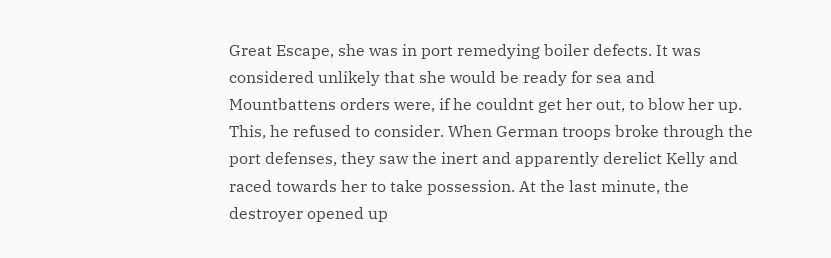Great Escape, she was in port remedying boiler defects. It was considered unlikely that she would be ready for sea and Mountbattens orders were, if he couldnt get her out, to blow her up. This, he refused to consider. When German troops broke through the port defenses, they saw the inert and apparently derelict Kelly and raced towards her to take possession. At the last minute, the destroyer opened up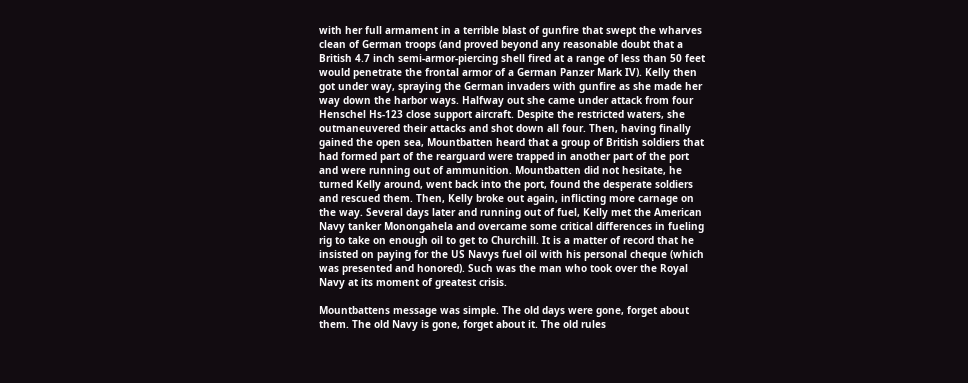with her full armament in a terrible blast of gunfire that swept the wharves clean of German troops (and proved beyond any reasonable doubt that a British 4.7 inch semi-armor-piercing shell fired at a range of less than 50 feet would penetrate the frontal armor of a German Panzer Mark IV). Kelly then got under way, spraying the German invaders with gunfire as she made her way down the harbor ways. Halfway out she came under attack from four Henschel Hs-123 close support aircraft. Despite the restricted waters, she outmaneuvered their attacks and shot down all four. Then, having finally gained the open sea, Mountbatten heard that a group of British soldiers that had formed part of the rearguard were trapped in another part of the port and were running out of ammunition. Mountbatten did not hesitate, he turned Kelly around, went back into the port, found the desperate soldiers and rescued them. Then, Kelly broke out again, inflicting more carnage on the way. Several days later and running out of fuel, Kelly met the American Navy tanker Monongahela and overcame some critical differences in fueling rig to take on enough oil to get to Churchill. It is a matter of record that he insisted on paying for the US Navys fuel oil with his personal cheque (which was presented and honored). Such was the man who took over the Royal Navy at its moment of greatest crisis.

Mountbattens message was simple. The old days were gone, forget about them. The old Navy is gone, forget about it. The old rules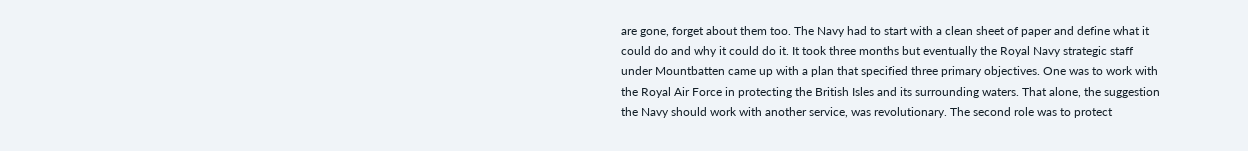are gone, forget about them too. The Navy had to start with a clean sheet of paper and define what it could do and why it could do it. It took three months but eventually the Royal Navy strategic staff under Mountbatten came up with a plan that specified three primary objectives. One was to work with the Royal Air Force in protecting the British Isles and its surrounding waters. That alone, the suggestion the Navy should work with another service, was revolutionary. The second role was to protect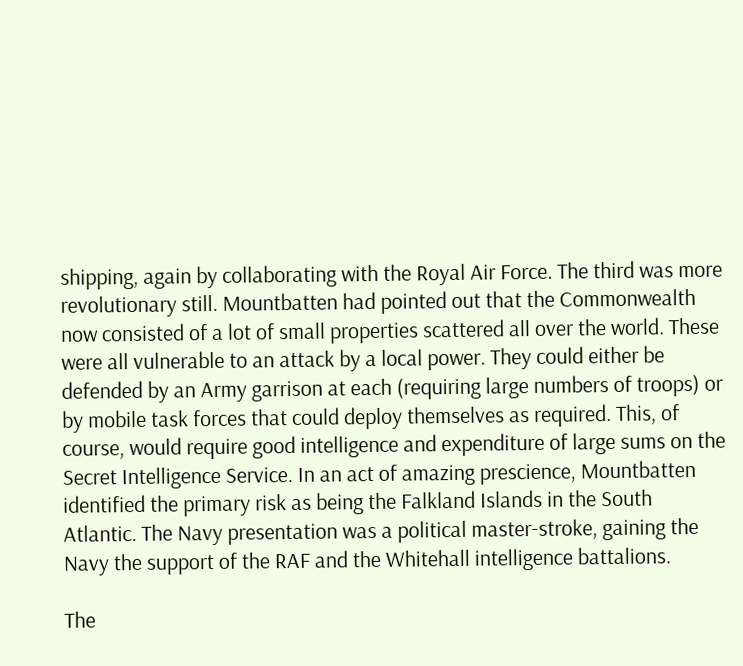shipping, again by collaborating with the Royal Air Force. The third was more revolutionary still. Mountbatten had pointed out that the Commonwealth now consisted of a lot of small properties scattered all over the world. These were all vulnerable to an attack by a local power. They could either be defended by an Army garrison at each (requiring large numbers of troops) or by mobile task forces that could deploy themselves as required. This, of course, would require good intelligence and expenditure of large sums on the Secret Intelligence Service. In an act of amazing prescience, Mountbatten identified the primary risk as being the Falkland Islands in the South Atlantic. The Navy presentation was a political master-stroke, gaining the Navy the support of the RAF and the Whitehall intelligence battalions.

The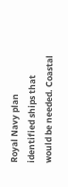Royal Navy plan identified ships that would be needed. Coastal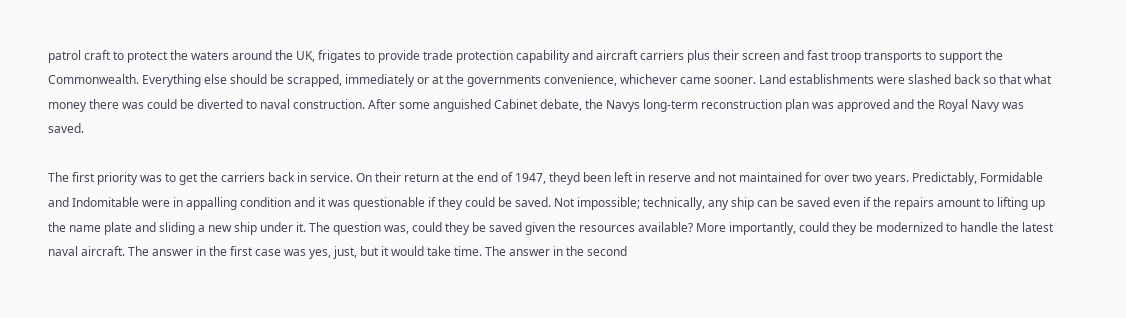patrol craft to protect the waters around the UK, frigates to provide trade protection capability and aircraft carriers plus their screen and fast troop transports to support the Commonwealth. Everything else should be scrapped, immediately or at the governments convenience, whichever came sooner. Land establishments were slashed back so that what money there was could be diverted to naval construction. After some anguished Cabinet debate, the Navys long-term reconstruction plan was approved and the Royal Navy was saved.

The first priority was to get the carriers back in service. On their return at the end of 1947, theyd been left in reserve and not maintained for over two years. Predictably, Formidable and Indomitable were in appalling condition and it was questionable if they could be saved. Not impossible; technically, any ship can be saved even if the repairs amount to lifting up the name plate and sliding a new ship under it. The question was, could they be saved given the resources available? More importantly, could they be modernized to handle the latest naval aircraft. The answer in the first case was yes, just, but it would take time. The answer in the second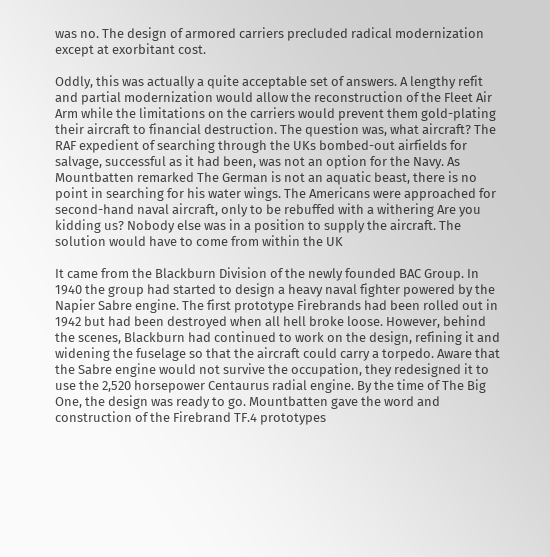was no. The design of armored carriers precluded radical modernization except at exorbitant cost.

Oddly, this was actually a quite acceptable set of answers. A lengthy refit and partial modernization would allow the reconstruction of the Fleet Air Arm while the limitations on the carriers would prevent them gold-plating their aircraft to financial destruction. The question was, what aircraft? The RAF expedient of searching through the UKs bombed-out airfields for salvage, successful as it had been, was not an option for the Navy. As Mountbatten remarked The German is not an aquatic beast, there is no point in searching for his water wings. The Americans were approached for second-hand naval aircraft, only to be rebuffed with a withering Are you kidding us? Nobody else was in a position to supply the aircraft. The solution would have to come from within the UK

It came from the Blackburn Division of the newly founded BAC Group. In 1940 the group had started to design a heavy naval fighter powered by the Napier Sabre engine. The first prototype Firebrands had been rolled out in 1942 but had been destroyed when all hell broke loose. However, behind the scenes, Blackburn had continued to work on the design, refining it and widening the fuselage so that the aircraft could carry a torpedo. Aware that the Sabre engine would not survive the occupation, they redesigned it to use the 2,520 horsepower Centaurus radial engine. By the time of The Big One, the design was ready to go. Mountbatten gave the word and construction of the Firebrand TF.4 prototypes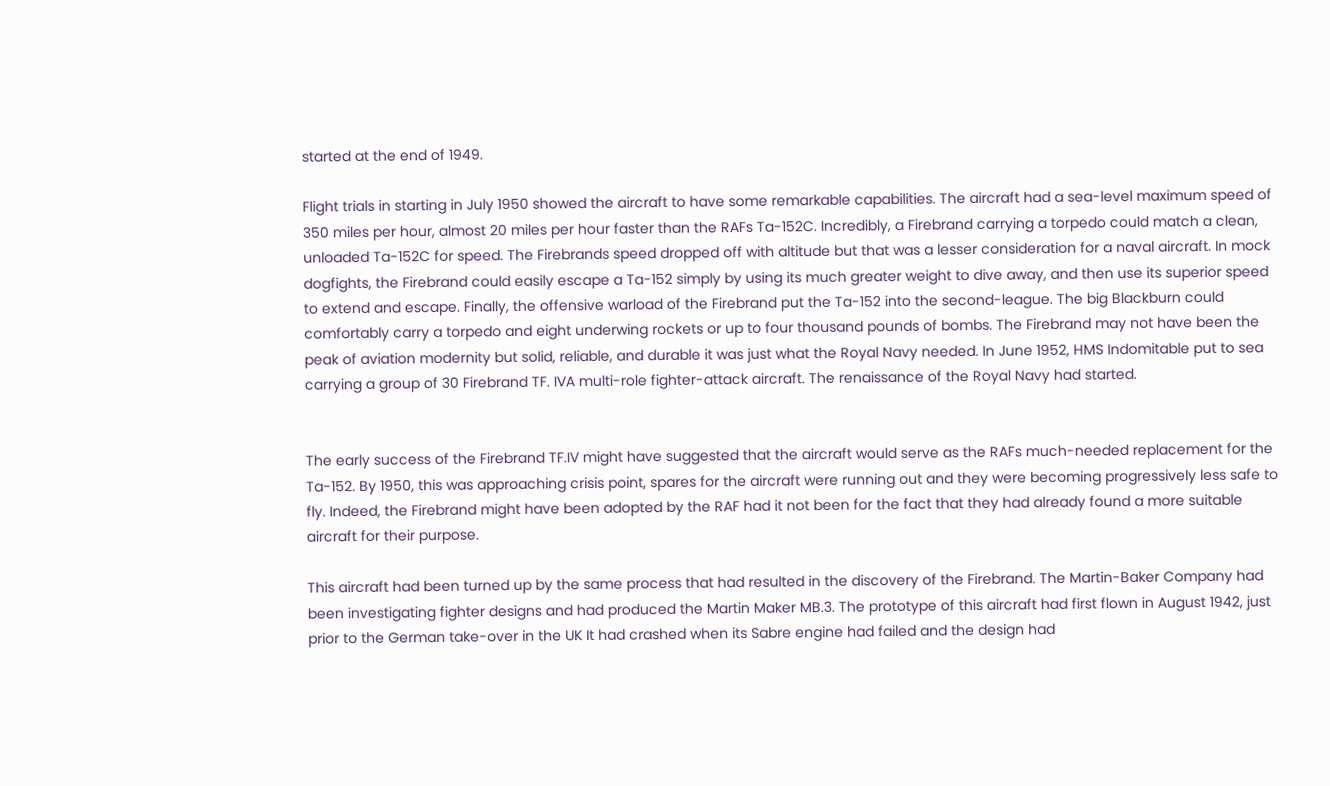started at the end of 1949.

Flight trials in starting in July 1950 showed the aircraft to have some remarkable capabilities. The aircraft had a sea-level maximum speed of 350 miles per hour, almost 20 miles per hour faster than the RAFs Ta-152C. Incredibly, a Firebrand carrying a torpedo could match a clean, unloaded Ta-152C for speed. The Firebrands speed dropped off with altitude but that was a lesser consideration for a naval aircraft. In mock dogfights, the Firebrand could easily escape a Ta-152 simply by using its much greater weight to dive away, and then use its superior speed to extend and escape. Finally, the offensive warload of the Firebrand put the Ta-152 into the second-league. The big Blackburn could comfortably carry a torpedo and eight underwing rockets or up to four thousand pounds of bombs. The Firebrand may not have been the peak of aviation modernity but solid, reliable, and durable it was just what the Royal Navy needed. In June 1952, HMS Indomitable put to sea carrying a group of 30 Firebrand TF. IVA multi-role fighter-attack aircraft. The renaissance of the Royal Navy had started.


The early success of the Firebrand TF.IV might have suggested that the aircraft would serve as the RAFs much-needed replacement for the Ta-152. By 1950, this was approaching crisis point, spares for the aircraft were running out and they were becoming progressively less safe to fly. Indeed, the Firebrand might have been adopted by the RAF had it not been for the fact that they had already found a more suitable aircraft for their purpose.

This aircraft had been turned up by the same process that had resulted in the discovery of the Firebrand. The Martin-Baker Company had been investigating fighter designs and had produced the Martin Maker MB.3. The prototype of this aircraft had first flown in August 1942, just prior to the German take-over in the UK It had crashed when its Sabre engine had failed and the design had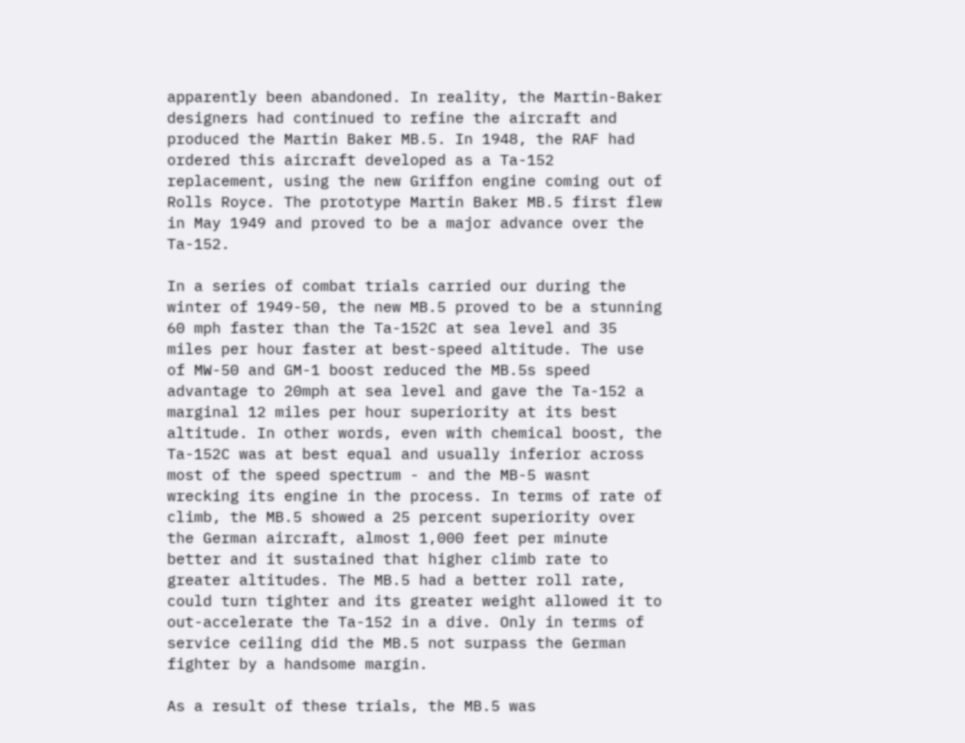apparently been abandoned. In reality, the Martin-Baker designers had continued to refine the aircraft and produced the Martin Baker MB.5. In 1948, the RAF had ordered this aircraft developed as a Ta-152 replacement, using the new Griffon engine coming out of Rolls Royce. The prototype Martin Baker MB.5 first flew in May 1949 and proved to be a major advance over the Ta-152.

In a series of combat trials carried our during the winter of 1949-50, the new MB.5 proved to be a stunning 60 mph faster than the Ta-152C at sea level and 35 miles per hour faster at best-speed altitude. The use of MW-50 and GM-1 boost reduced the MB.5s speed advantage to 20mph at sea level and gave the Ta-152 a marginal 12 miles per hour superiority at its best altitude. In other words, even with chemical boost, the Ta-152C was at best equal and usually inferior across most of the speed spectrum - and the MB-5 wasnt wrecking its engine in the process. In terms of rate of climb, the MB.5 showed a 25 percent superiority over the German aircraft, almost 1,000 feet per minute better and it sustained that higher climb rate to greater altitudes. The MB.5 had a better roll rate, could turn tighter and its greater weight allowed it to out-accelerate the Ta-152 in a dive. Only in terms of service ceiling did the MB.5 not surpass the German fighter by a handsome margin.

As a result of these trials, the MB.5 was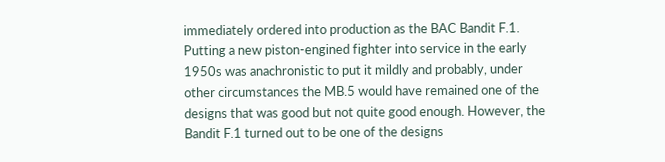immediately ordered into production as the BAC Bandit F.1. Putting a new piston-engined fighter into service in the early 1950s was anachronistic to put it mildly and probably, under other circumstances the MB.5 would have remained one of the designs that was good but not quite good enough. However, the Bandit F.1 turned out to be one of the designs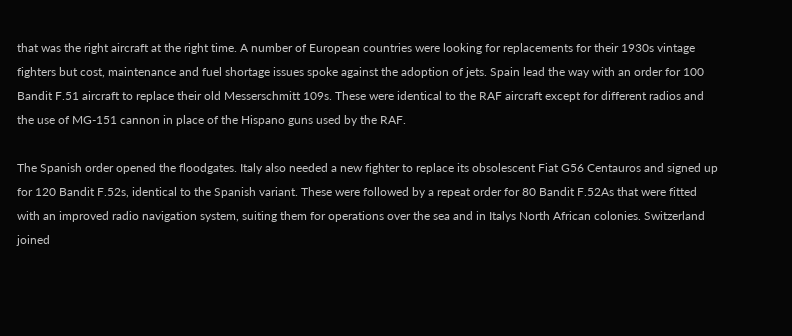that was the right aircraft at the right time. A number of European countries were looking for replacements for their 1930s vintage fighters but cost, maintenance and fuel shortage issues spoke against the adoption of jets. Spain lead the way with an order for 100 Bandit F.51 aircraft to replace their old Messerschmitt 109s. These were identical to the RAF aircraft except for different radios and the use of MG-151 cannon in place of the Hispano guns used by the RAF.

The Spanish order opened the floodgates. Italy also needed a new fighter to replace its obsolescent Fiat G56 Centauros and signed up for 120 Bandit F.52s, identical to the Spanish variant. These were followed by a repeat order for 80 Bandit F.52As that were fitted with an improved radio navigation system, suiting them for operations over the sea and in Italys North African colonies. Switzerland joined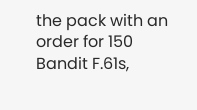the pack with an order for 150 Bandit F.61s,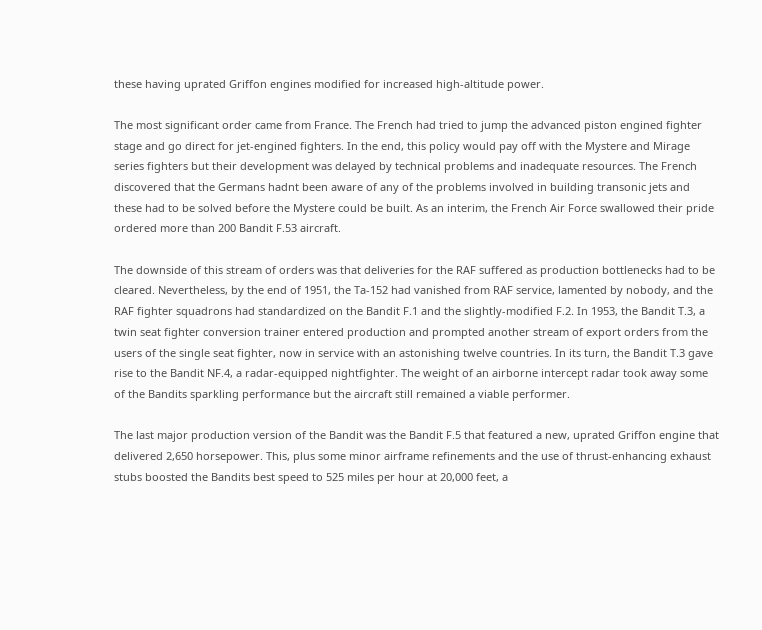these having uprated Griffon engines modified for increased high-altitude power.

The most significant order came from France. The French had tried to jump the advanced piston engined fighter stage and go direct for jet-engined fighters. In the end, this policy would pay off with the Mystere and Mirage series fighters but their development was delayed by technical problems and inadequate resources. The French discovered that the Germans hadnt been aware of any of the problems involved in building transonic jets and these had to be solved before the Mystere could be built. As an interim, the French Air Force swallowed their pride ordered more than 200 Bandit F.53 aircraft.

The downside of this stream of orders was that deliveries for the RAF suffered as production bottlenecks had to be cleared. Nevertheless, by the end of 1951, the Ta-152 had vanished from RAF service, lamented by nobody, and the RAF fighter squadrons had standardized on the Bandit F.1 and the slightly-modified F.2. In 1953, the Bandit T.3, a twin seat fighter conversion trainer entered production and prompted another stream of export orders from the users of the single seat fighter, now in service with an astonishing twelve countries. In its turn, the Bandit T.3 gave rise to the Bandit NF.4, a radar-equipped nightfighter. The weight of an airborne intercept radar took away some of the Bandits sparkling performance but the aircraft still remained a viable performer.

The last major production version of the Bandit was the Bandit F.5 that featured a new, uprated Griffon engine that delivered 2,650 horsepower. This, plus some minor airframe refinements and the use of thrust-enhancing exhaust stubs boosted the Bandits best speed to 525 miles per hour at 20,000 feet, a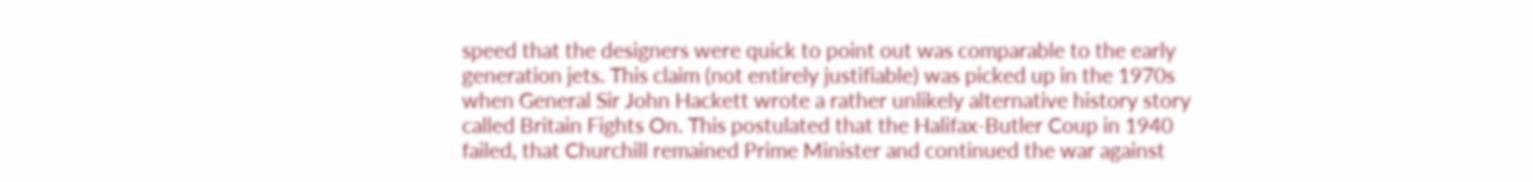speed that the designers were quick to point out was comparable to the early generation jets. This claim (not entirely justifiable) was picked up in the 1970s when General Sir John Hackett wrote a rather unlikely alternative history story called Britain Fights On. This postulated that the Halifax-Butler Coup in 1940 failed, that Churchill remained Prime Minister and continued the war against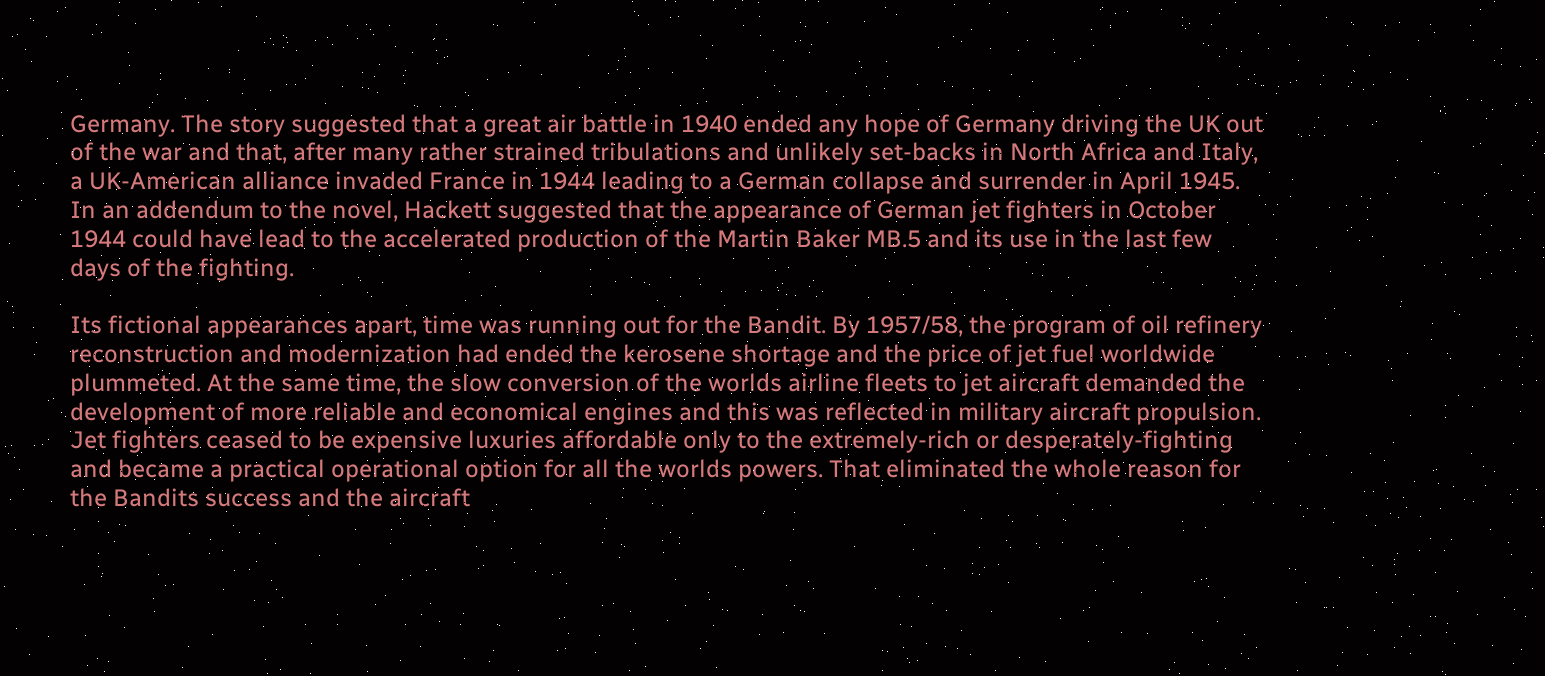Germany. The story suggested that a great air battle in 1940 ended any hope of Germany driving the UK out of the war and that, after many rather strained tribulations and unlikely set-backs in North Africa and Italy, a UK-American alliance invaded France in 1944 leading to a German collapse and surrender in April 1945. In an addendum to the novel, Hackett suggested that the appearance of German jet fighters in October 1944 could have lead to the accelerated production of the Martin Baker MB.5 and its use in the last few days of the fighting.

Its fictional appearances apart, time was running out for the Bandit. By 1957/58, the program of oil refinery reconstruction and modernization had ended the kerosene shortage and the price of jet fuel worldwide plummeted. At the same time, the slow conversion of the worlds airline fleets to jet aircraft demanded the development of more reliable and economical engines and this was reflected in military aircraft propulsion. Jet fighters ceased to be expensive luxuries affordable only to the extremely-rich or desperately-fighting and became a practical operational option for all the worlds powers. That eliminated the whole reason for the Bandits success and the aircraft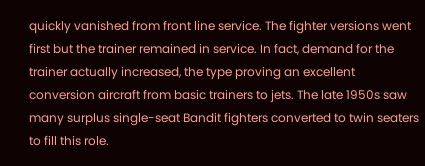quickly vanished from front line service. The fighter versions went first but the trainer remained in service. In fact, demand for the trainer actually increased, the type proving an excellent conversion aircraft from basic trainers to jets. The late 1950s saw many surplus single-seat Bandit fighters converted to twin seaters to fill this role.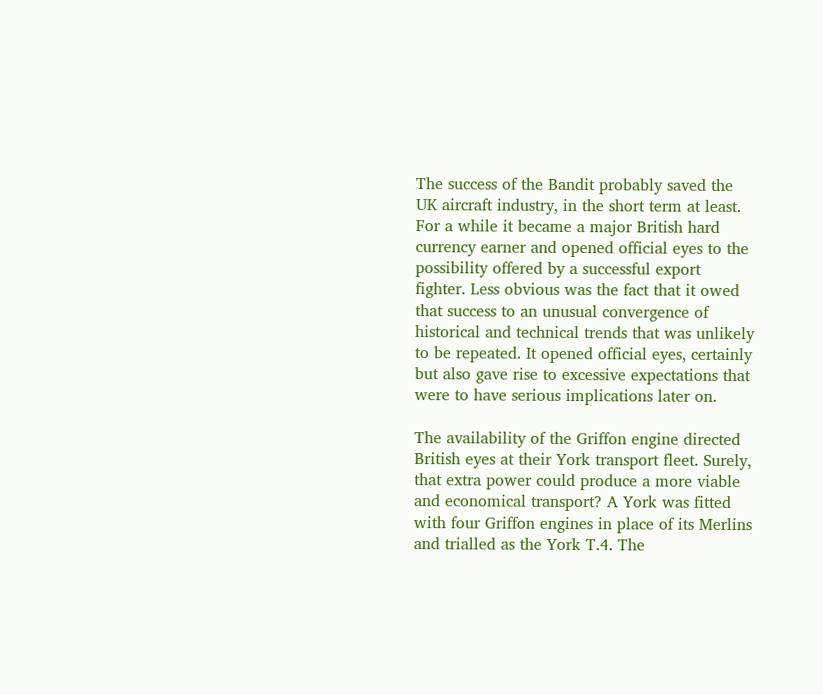The success of the Bandit probably saved the UK aircraft industry, in the short term at least. For a while it became a major British hard currency earner and opened official eyes to the possibility offered by a successful export fighter. Less obvious was the fact that it owed that success to an unusual convergence of historical and technical trends that was unlikely to be repeated. It opened official eyes, certainly but also gave rise to excessive expectations that were to have serious implications later on.

The availability of the Griffon engine directed British eyes at their York transport fleet. Surely, that extra power could produce a more viable and economical transport? A York was fitted with four Griffon engines in place of its Merlins and trialled as the York T.4. The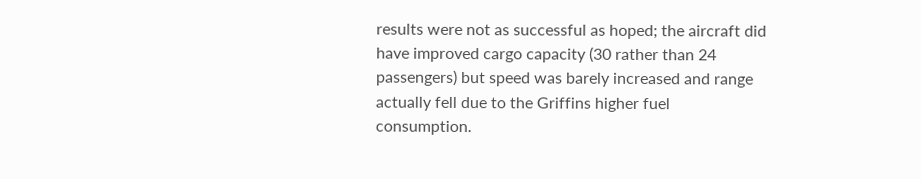results were not as successful as hoped; the aircraft did have improved cargo capacity (30 rather than 24 passengers) but speed was barely increased and range actually fell due to the Griffins higher fuel consumption.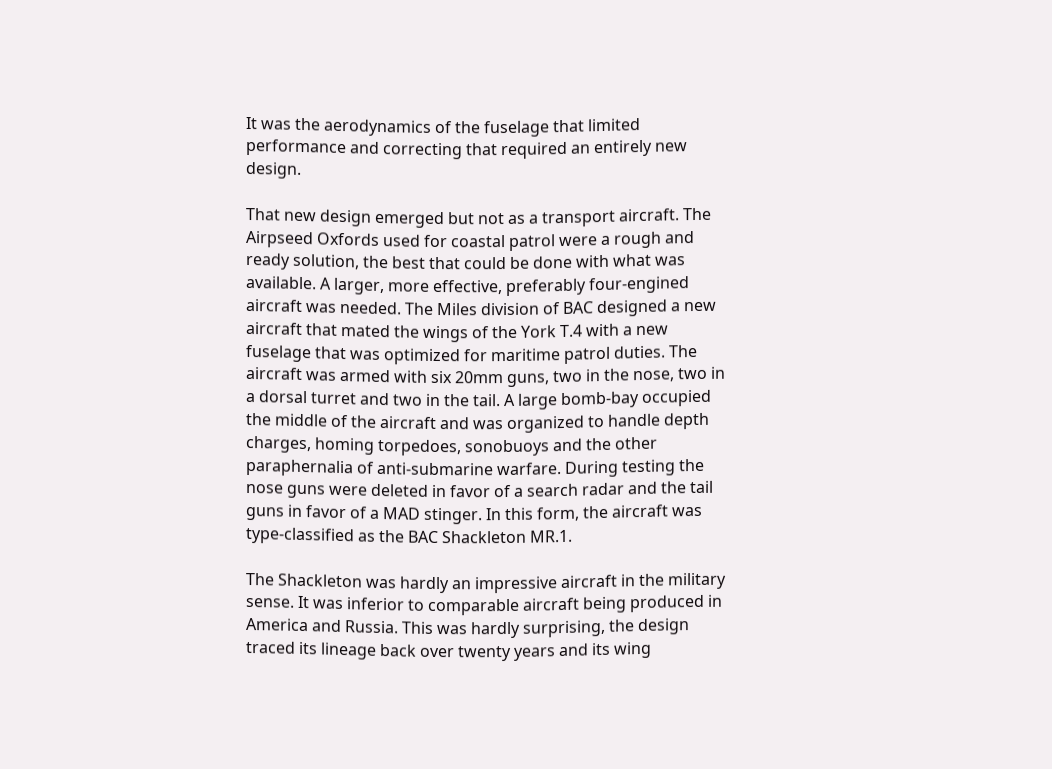It was the aerodynamics of the fuselage that limited performance and correcting that required an entirely new design.

That new design emerged but not as a transport aircraft. The Airpseed Oxfords used for coastal patrol were a rough and ready solution, the best that could be done with what was available. A larger, more effective, preferably four-engined aircraft was needed. The Miles division of BAC designed a new aircraft that mated the wings of the York T.4 with a new fuselage that was optimized for maritime patrol duties. The aircraft was armed with six 20mm guns, two in the nose, two in a dorsal turret and two in the tail. A large bomb-bay occupied the middle of the aircraft and was organized to handle depth charges, homing torpedoes, sonobuoys and the other paraphernalia of anti-submarine warfare. During testing the nose guns were deleted in favor of a search radar and the tail guns in favor of a MAD stinger. In this form, the aircraft was type-classified as the BAC Shackleton MR.1.

The Shackleton was hardly an impressive aircraft in the military sense. It was inferior to comparable aircraft being produced in America and Russia. This was hardly surprising, the design traced its lineage back over twenty years and its wing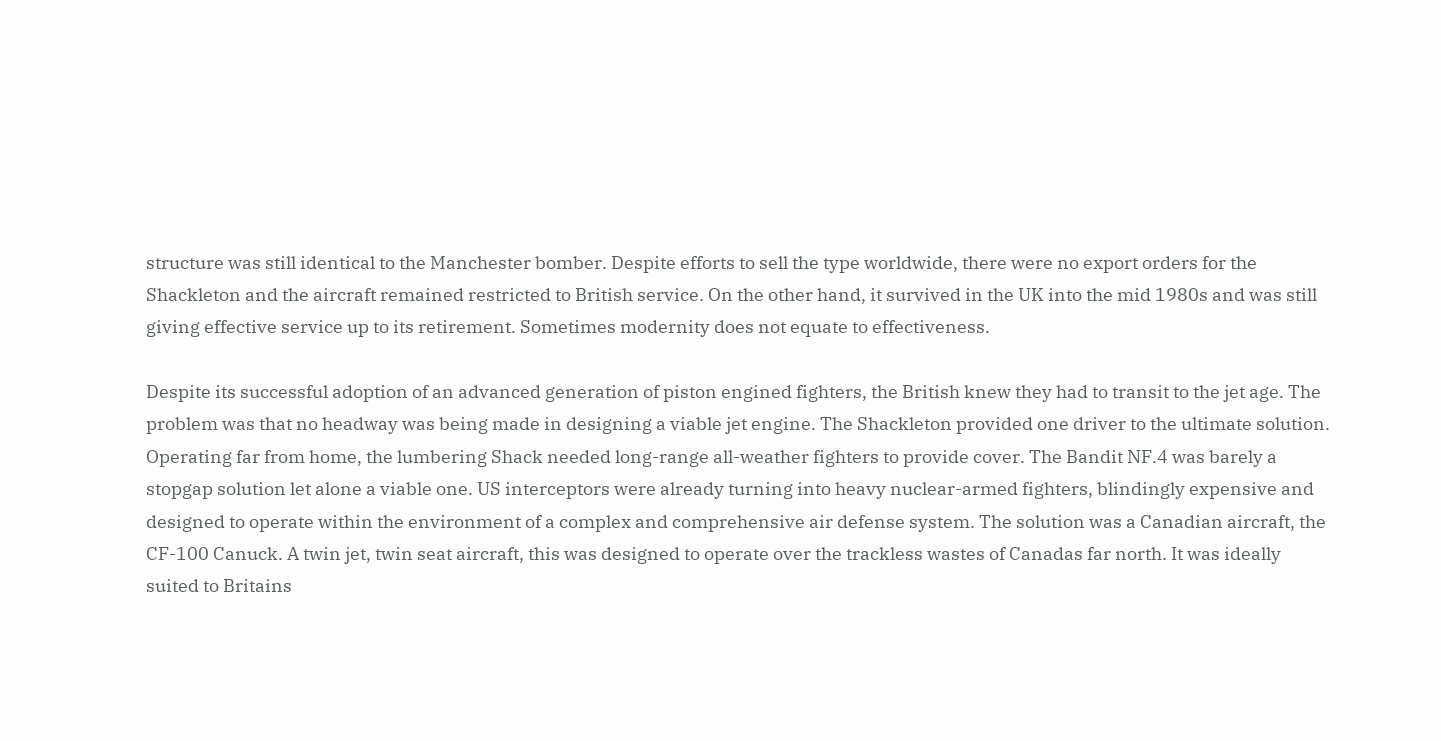structure was still identical to the Manchester bomber. Despite efforts to sell the type worldwide, there were no export orders for the Shackleton and the aircraft remained restricted to British service. On the other hand, it survived in the UK into the mid 1980s and was still giving effective service up to its retirement. Sometimes modernity does not equate to effectiveness.

Despite its successful adoption of an advanced generation of piston engined fighters, the British knew they had to transit to the jet age. The problem was that no headway was being made in designing a viable jet engine. The Shackleton provided one driver to the ultimate solution. Operating far from home, the lumbering Shack needed long-range all-weather fighters to provide cover. The Bandit NF.4 was barely a stopgap solution let alone a viable one. US interceptors were already turning into heavy nuclear-armed fighters, blindingly expensive and designed to operate within the environment of a complex and comprehensive air defense system. The solution was a Canadian aircraft, the CF-100 Canuck. A twin jet, twin seat aircraft, this was designed to operate over the trackless wastes of Canadas far north. It was ideally suited to Britains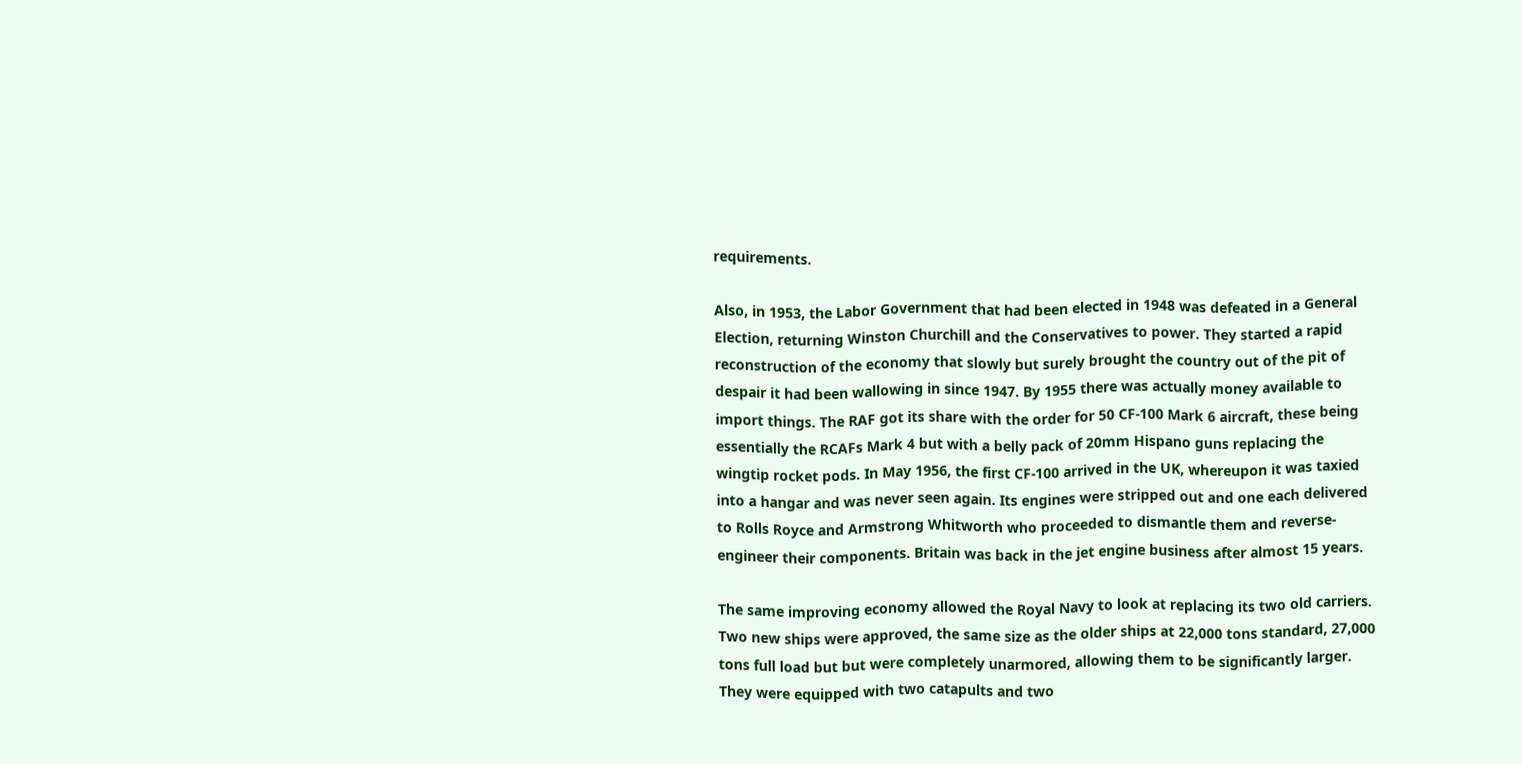requirements.

Also, in 1953, the Labor Government that had been elected in 1948 was defeated in a General Election, returning Winston Churchill and the Conservatives to power. They started a rapid reconstruction of the economy that slowly but surely brought the country out of the pit of despair it had been wallowing in since 1947. By 1955 there was actually money available to import things. The RAF got its share with the order for 50 CF-100 Mark 6 aircraft, these being essentially the RCAFs Mark 4 but with a belly pack of 20mm Hispano guns replacing the wingtip rocket pods. In May 1956, the first CF-100 arrived in the UK, whereupon it was taxied into a hangar and was never seen again. Its engines were stripped out and one each delivered to Rolls Royce and Armstrong Whitworth who proceeded to dismantle them and reverse-engineer their components. Britain was back in the jet engine business after almost 15 years.

The same improving economy allowed the Royal Navy to look at replacing its two old carriers. Two new ships were approved, the same size as the older ships at 22,000 tons standard, 27,000 tons full load but but were completely unarmored, allowing them to be significantly larger. They were equipped with two catapults and two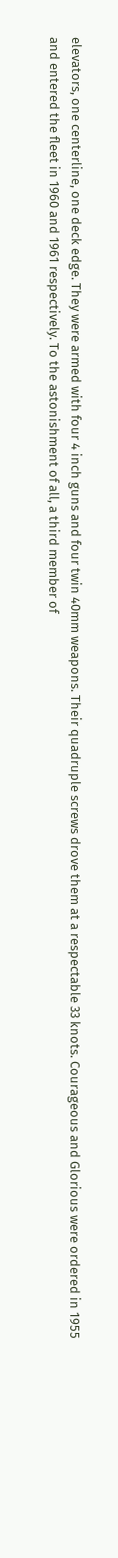elevators, one centerline, one deck edge. They were armed with four 4 inch guns and four twin 40mm weapons. Their quadruple screws drove them at a respectable 33 knots. Courageous and Glorious were ordered in 1955 and entered the fleet in 1960 and 1961 respectively. To the astonishment of all, a third member of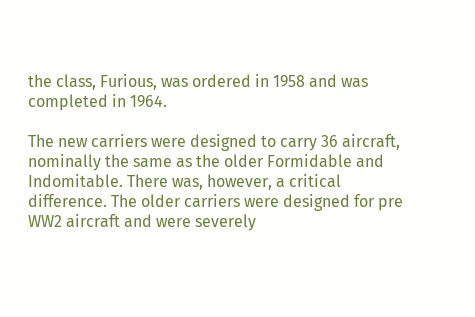the class, Furious, was ordered in 1958 and was completed in 1964.

The new carriers were designed to carry 36 aircraft, nominally the same as the older Formidable and Indomitable. There was, however, a critical difference. The older carriers were designed for pre WW2 aircraft and were severely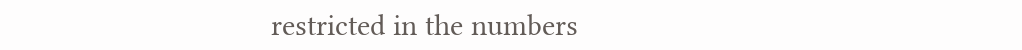restricted in the numbers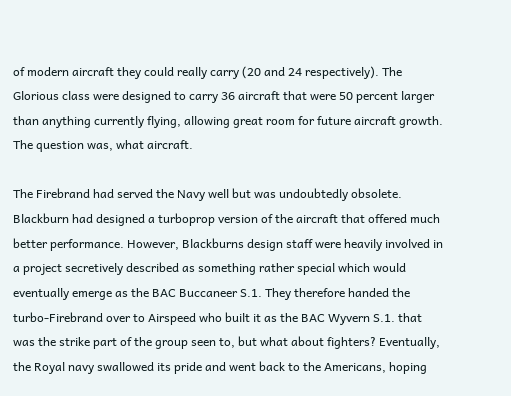of modern aircraft they could really carry (20 and 24 respectively). The Glorious class were designed to carry 36 aircraft that were 50 percent larger than anything currently flying, allowing great room for future aircraft growth. The question was, what aircraft.

The Firebrand had served the Navy well but was undoubtedly obsolete. Blackburn had designed a turboprop version of the aircraft that offered much better performance. However, Blackburns design staff were heavily involved in a project secretively described as something rather special which would eventually emerge as the BAC Buccaneer S.1. They therefore handed the turbo-Firebrand over to Airspeed who built it as the BAC Wyvern S.1. that was the strike part of the group seen to, but what about fighters? Eventually, the Royal navy swallowed its pride and went back to the Americans, hoping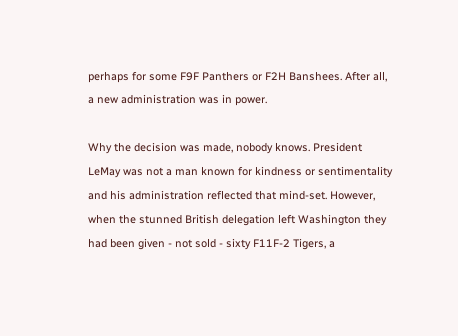perhaps for some F9F Panthers or F2H Banshees. After all, a new administration was in power.

Why the decision was made, nobody knows. President LeMay was not a man known for kindness or sentimentality and his administration reflected that mind-set. However, when the stunned British delegation left Washington they had been given - not sold - sixty F11F-2 Tigers, a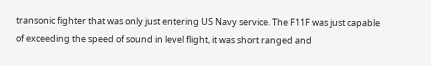transonic fighter that was only just entering US Navy service. The F11F was just capable of exceeding the speed of sound in level flight, it was short ranged and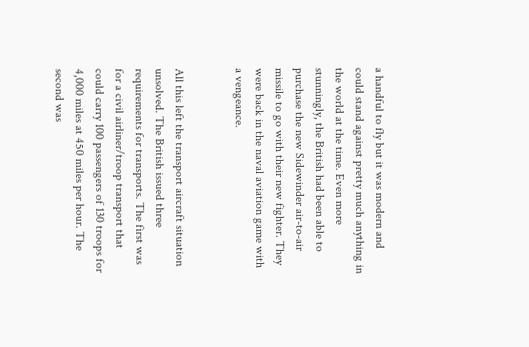a handful to fly but it was modern and could stand against pretty much anything in the world at the time. Even more stunningly, the British had been able to purchase the new Sidewinder air-to-air missile to go with their new fighter. They were back in the naval aviation game with a vengeance.


All this left the transport aircraft situation unsolved. The British issued three requirements for transports. The first was for a civil airliner/troop transport that could carry 100 passengers of 130 troops for 4,000 miles at 450 miles per hour. The second was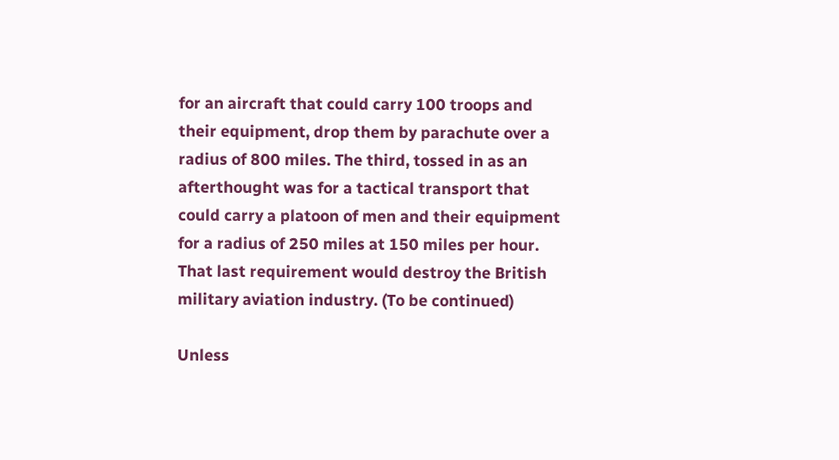for an aircraft that could carry 100 troops and their equipment, drop them by parachute over a radius of 800 miles. The third, tossed in as an afterthought was for a tactical transport that could carry a platoon of men and their equipment for a radius of 250 miles at 150 miles per hour. That last requirement would destroy the British military aviation industry. (To be continued)

Unless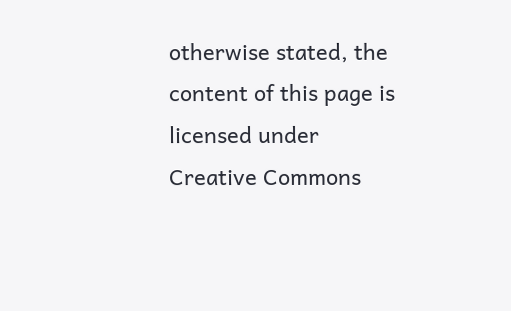otherwise stated, the content of this page is licensed under Creative Commons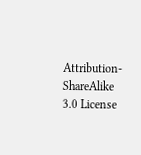Attribution-ShareAlike 3.0 License